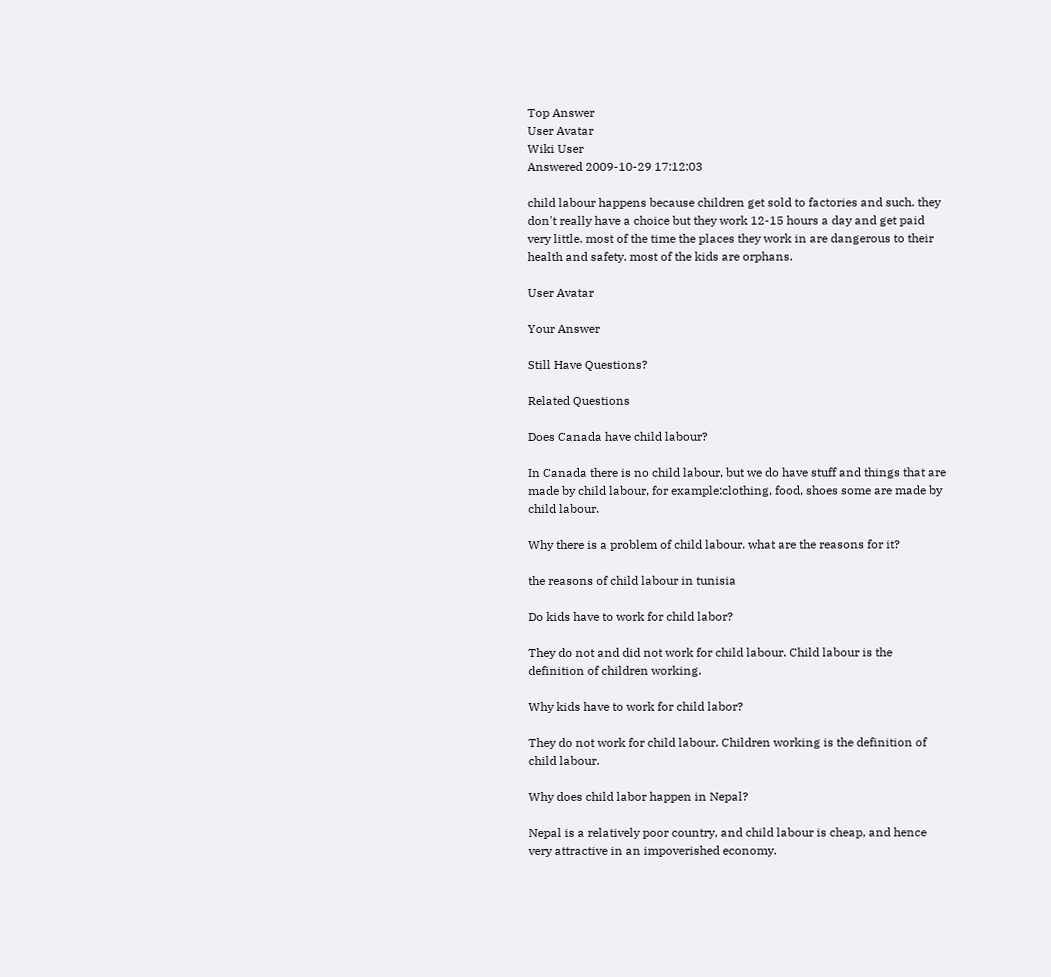Top Answer
User Avatar
Wiki User
Answered 2009-10-29 17:12:03

child labour happens because children get sold to factories and such. they don't really have a choice but they work 12-15 hours a day and get paid very little. most of the time the places they work in are dangerous to their health and safety. most of the kids are orphans.

User Avatar

Your Answer

Still Have Questions?

Related Questions

Does Canada have child labour?

In Canada there is no child labour, but we do have stuff and things that are made by child labour, for example:clothing, food, shoes some are made by child labour.

Why there is a problem of child labour. what are the reasons for it?

the reasons of child labour in tunisia

Do kids have to work for child labor?

They do not and did not work for child labour. Child labour is the definition of children working.

Why kids have to work for child labor?

They do not work for child labour. Children working is the definition of child labour.

Why does child labor happen in Nepal?

Nepal is a relatively poor country, and child labour is cheap, and hence very attractive in an impoverished economy.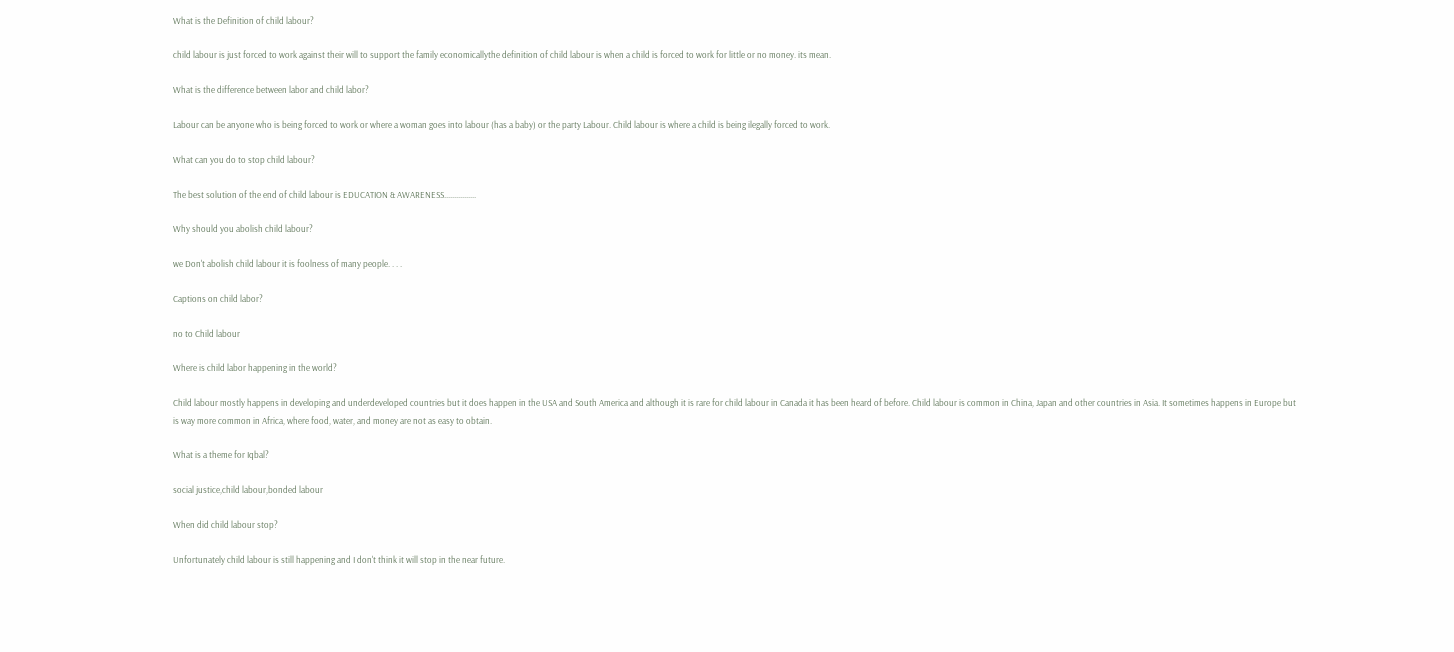What is the Definition of child labour?

child labour is just forced to work against their will to support the family economicallythe definition of child labour is when a child is forced to work for little or no money. its mean.

What is the difference between labor and child labor?

Labour can be anyone who is being forced to work or where a woman goes into labour (has a baby) or the party Labour. Child labour is where a child is being ilegally forced to work.

What can you do to stop child labour?

The best solution of the end of child labour is EDUCATION & AWARENESS................

Why should you abolish child labour?

we Don't abolish child labour it is foolness of many people. . . .

Captions on child labor?

no to Child labour

Where is child labor happening in the world?

Child labour mostly happens in developing and underdeveloped countries but it does happen in the USA and South America and although it is rare for child labour in Canada it has been heard of before. Child labour is common in China, Japan and other countries in Asia. It sometimes happens in Europe but is way more common in Africa, where food, water, and money are not as easy to obtain.

What is a theme for Iqbal?

social justice,child labour,bonded labour

When did child labour stop?

Unfortunately child labour is still happening and I don't think it will stop in the near future.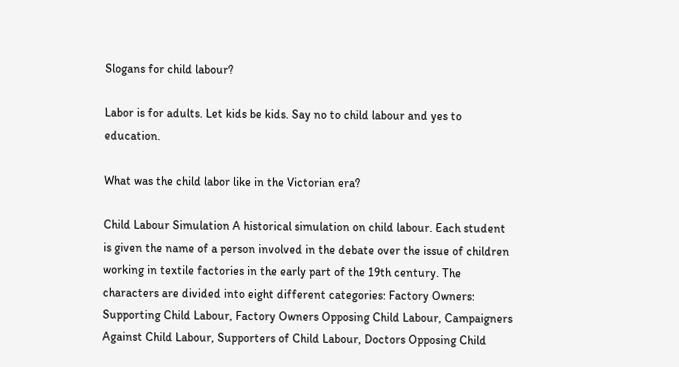Slogans for child labour?

Labor is for adults. Let kids be kids. Say no to child labour and yes to education.

What was the child labor like in the Victorian era?

Child Labour Simulation A historical simulation on child labour. Each student is given the name of a person involved in the debate over the issue of children working in textile factories in the early part of the 19th century. The characters are divided into eight different categories: Factory Owners: Supporting Child Labour, Factory Owners Opposing Child Labour, Campaigners Against Child Labour, Supporters of Child Labour, Doctors Opposing Child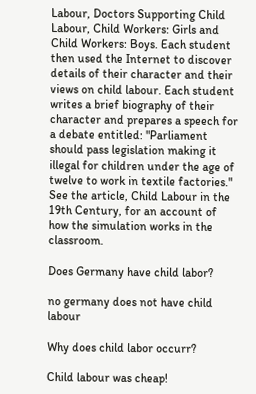Labour, Doctors Supporting Child Labour, Child Workers: Girls and Child Workers: Boys. Each student then used the Internet to discover details of their character and their views on child labour. Each student writes a brief biography of their character and prepares a speech for a debate entitled: "Parliament should pass legislation making it illegal for children under the age of twelve to work in textile factories." See the article, Child Labour in the 19th Century, for an account of how the simulation works in the classroom.

Does Germany have child labor?

no germany does not have child labour

Why does child labor occurr?

Child labour was cheap!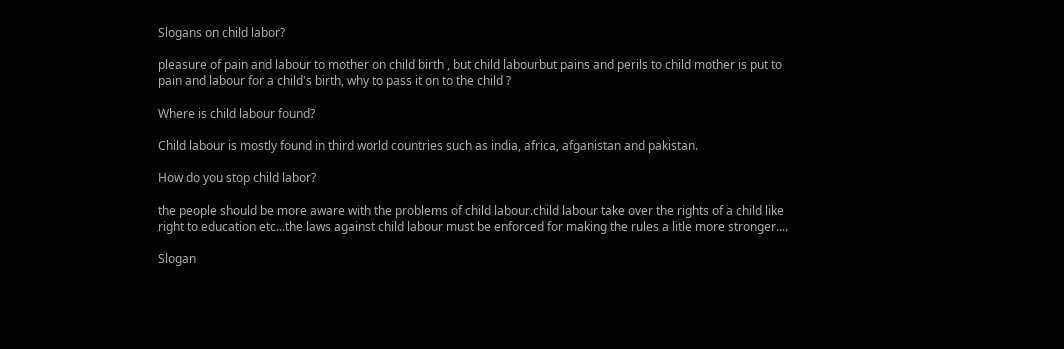Slogans on child labor?

pleasure of pain and labour to mother on child birth , but child labourbut pains and perils to child mother is put to pain and labour for a child's birth, why to pass it on to the child ?

Where is child labour found?

Child labour is mostly found in third world countries such as india, africa, afganistan and pakistan.

How do you stop child labor?

the people should be more aware with the problems of child labour.child labour take over the rights of a child like right to education etc...the laws against child labour must be enforced for making the rules a litle more stronger....

Slogan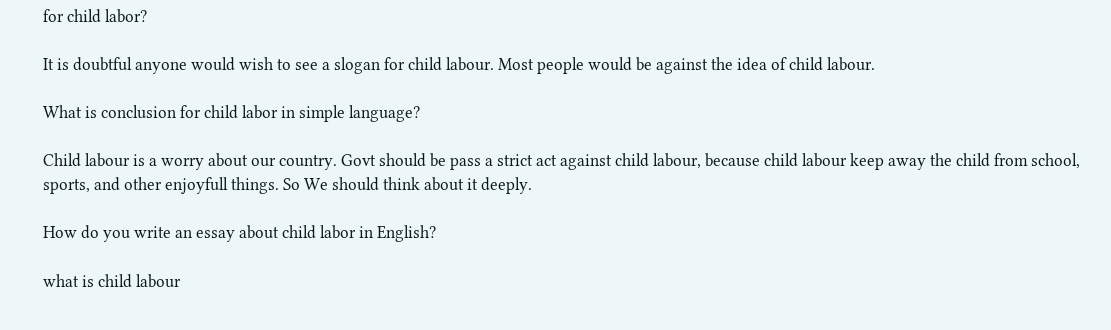for child labor?

It is doubtful anyone would wish to see a slogan for child labour. Most people would be against the idea of child labour.

What is conclusion for child labor in simple language?

Child labour is a worry about our country. Govt should be pass a strict act against child labour, because child labour keep away the child from school, sports, and other enjoyfull things. So We should think about it deeply.

How do you write an essay about child labor in English?

what is child labour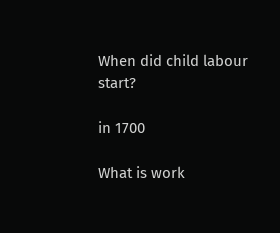When did child labour start?

in 1700

What is work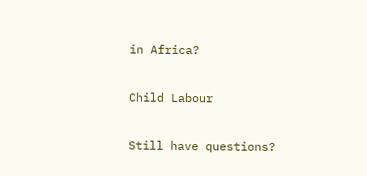in Africa?

Child Labour

Still have questions?